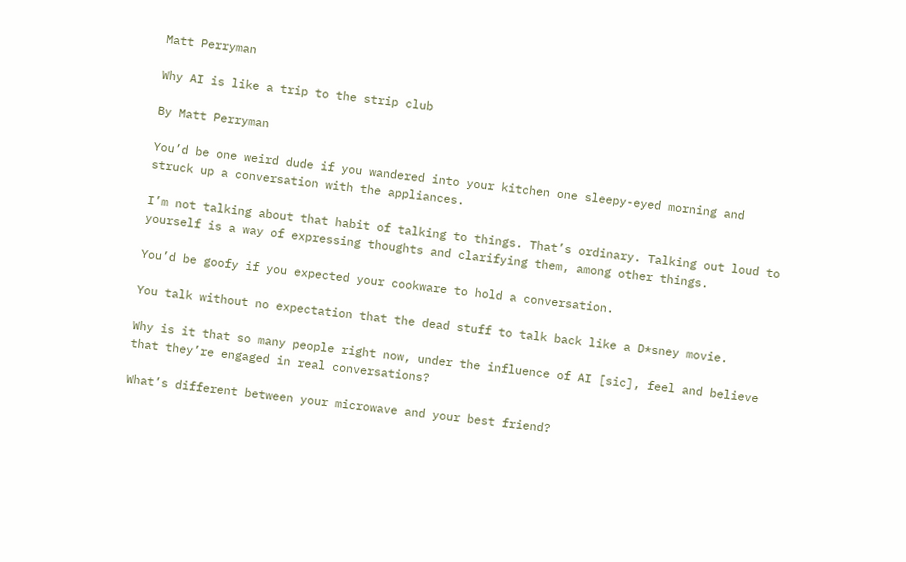Matt Perryman

Why AI is like a trip to the strip club

By Matt Perryman

You’d be one weird dude if you wandered into your kitchen one sleepy-eyed morning and struck up a conversation with the appliances.

I’m not talking about that habit of talking to things. That’s ordinary. Talking out loud to yourself is a way of expressing thoughts and clarifying them, among other things.

You’d be goofy if you expected your cookware to hold a conversation.

You talk without no expectation that the dead stuff to talk back like a D*sney movie.

Why is it that so many people right now, under the influence of AI [sic], feel and believe that they’re engaged in real conversations?

What’s different between your microwave and your best friend?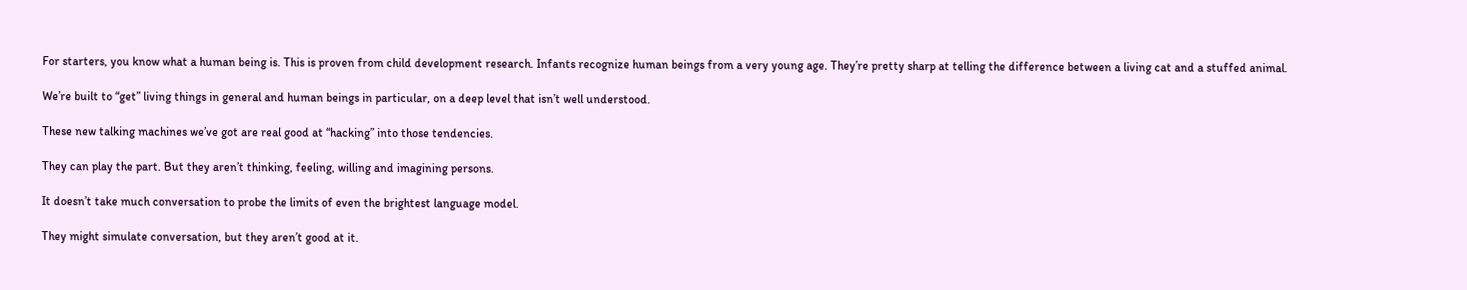For starters, you know what a human being is. This is proven from child development research. Infants recognize human beings from a very young age. They’re pretty sharp at telling the difference between a living cat and a stuffed animal.

We’re built to “get” living things in general and human beings in particular, on a deep level that isn’t well understood.

These new talking machines we’ve got are real good at “hacking” into those tendencies.

They can play the part. But they aren’t thinking, feeling, willing and imagining persons.

It doesn’t take much conversation to probe the limits of even the brightest language model.

They might simulate conversation, but they aren’t good at it.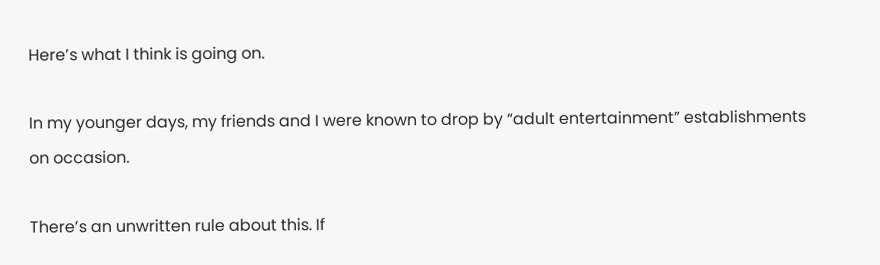Here’s what I think is going on.

In my younger days, my friends and I were known to drop by “adult entertainment” establishments on occasion.

There’s an unwritten rule about this. If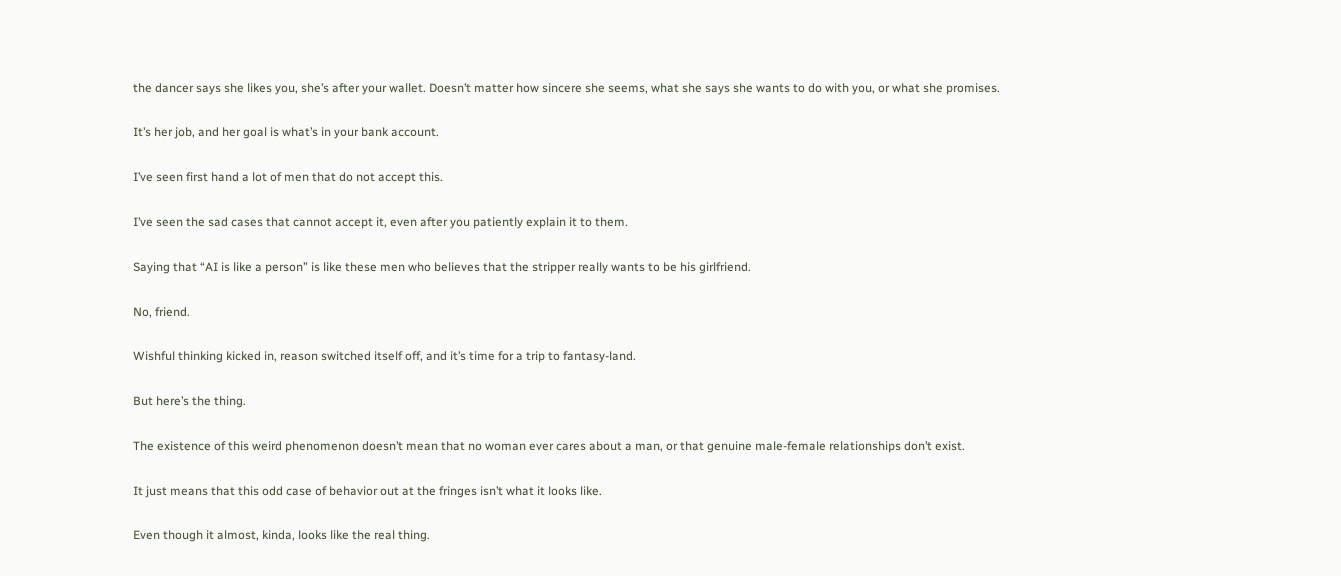the dancer says she likes you, she’s after your wallet. Doesn’t matter how sincere she seems, what she says she wants to do with you, or what she promises.

It’s her job, and her goal is what’s in your bank account.

I’ve seen first hand a lot of men that do not accept this.

I’ve seen the sad cases that cannot accept it, even after you patiently explain it to them.

Saying that “AI is like a person” is like these men who believes that the stripper really wants to be his girlfriend.

No, friend.

Wishful thinking kicked in, reason switched itself off, and it’s time for a trip to fantasy-land.

But here’s the thing.

The existence of this weird phenomenon doesn’t mean that no woman ever cares about a man, or that genuine male-female relationships don’t exist.

It just means that this odd case of behavior out at the fringes isn’t what it looks like.

Even though it almost, kinda, looks like the real thing.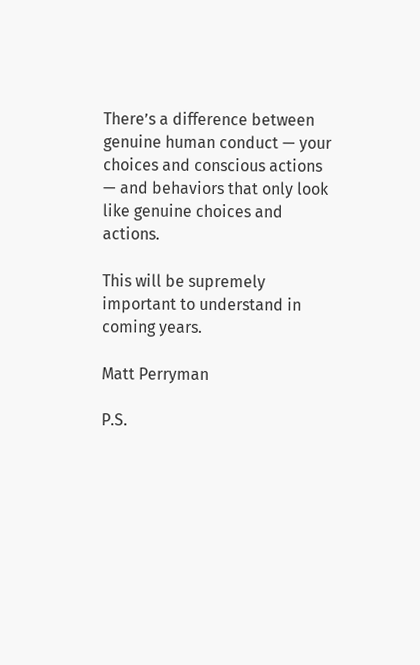There’s a difference between genuine human conduct — your choices and conscious actions — and behaviors that only look like genuine choices and actions.

This will be supremely important to understand in coming years.

Matt Perryman

P.S.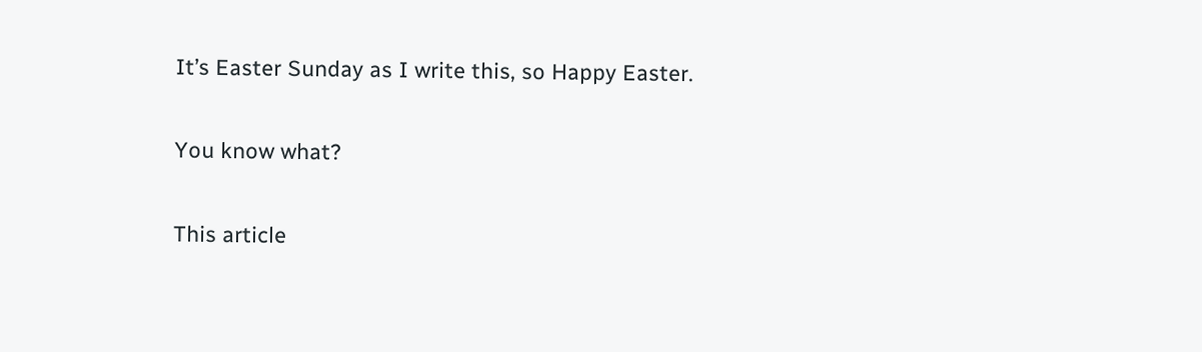It’s Easter Sunday as I write this, so Happy Easter.

You know what?

This article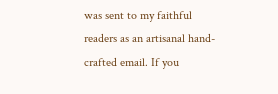was sent to my faithful readers as an artisanal hand-crafted email. If you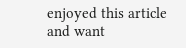enjoyed this article and want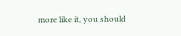more like it, you should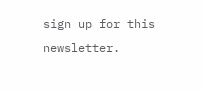sign up for this newsletter.